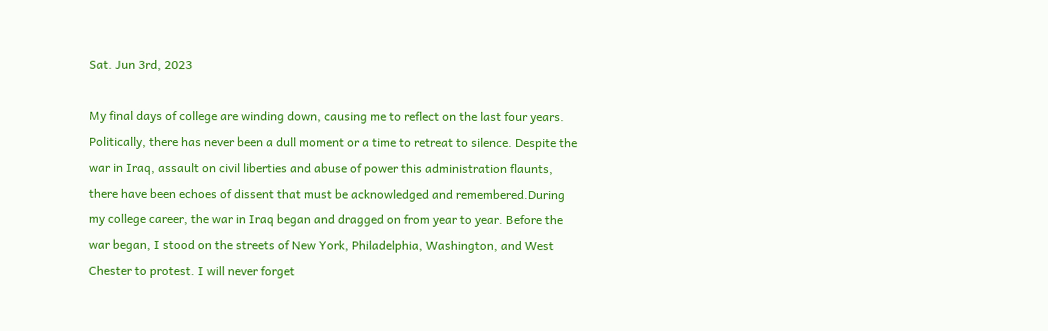Sat. Jun 3rd, 2023

My final days of college are winding down, causing me to reflect on the last four years. Politically, there has never been a dull moment or a time to retreat to silence. Despite the war in Iraq, assault on civil liberties and abuse of power this administration flaunts, there have been echoes of dissent that must be acknowledged and remembered.During my college career, the war in Iraq began and dragged on from year to year. Before the war began, I stood on the streets of New York, Philadelphia, Washington, and West Chester to protest. I will never forget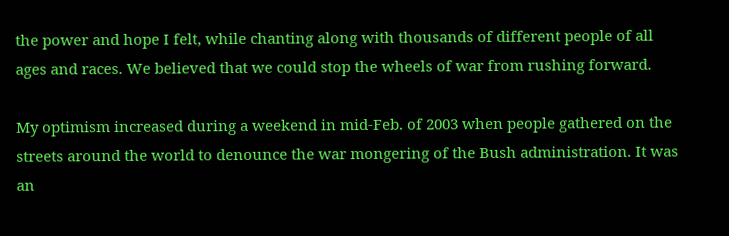the power and hope I felt, while chanting along with thousands of different people of all ages and races. We believed that we could stop the wheels of war from rushing forward.

My optimism increased during a weekend in mid-Feb. of 2003 when people gathered on the streets around the world to denounce the war mongering of the Bush administration. It was an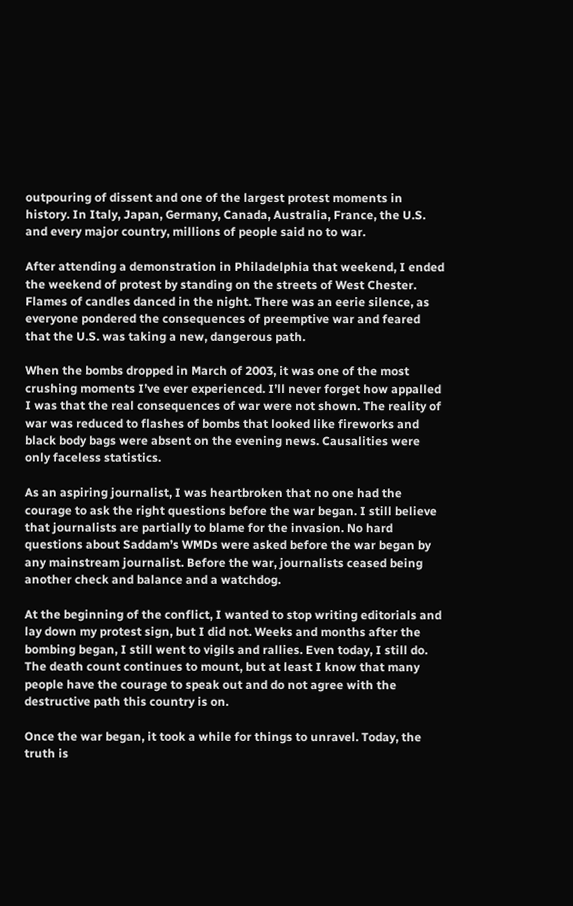outpouring of dissent and one of the largest protest moments in history. In Italy, Japan, Germany, Canada, Australia, France, the U.S. and every major country, millions of people said no to war.

After attending a demonstration in Philadelphia that weekend, I ended the weekend of protest by standing on the streets of West Chester. Flames of candles danced in the night. There was an eerie silence, as everyone pondered the consequences of preemptive war and feared that the U.S. was taking a new, dangerous path.

When the bombs dropped in March of 2003, it was one of the most crushing moments I’ve ever experienced. I’ll never forget how appalled I was that the real consequences of war were not shown. The reality of war was reduced to flashes of bombs that looked like fireworks and black body bags were absent on the evening news. Causalities were only faceless statistics.

As an aspiring journalist, I was heartbroken that no one had the courage to ask the right questions before the war began. I still believe that journalists are partially to blame for the invasion. No hard questions about Saddam’s WMDs were asked before the war began by any mainstream journalist. Before the war, journalists ceased being another check and balance and a watchdog.

At the beginning of the conflict, I wanted to stop writing editorials and lay down my protest sign, but I did not. Weeks and months after the bombing began, I still went to vigils and rallies. Even today, I still do. The death count continues to mount, but at least I know that many people have the courage to speak out and do not agree with the destructive path this country is on.

Once the war began, it took a while for things to unravel. Today, the truth is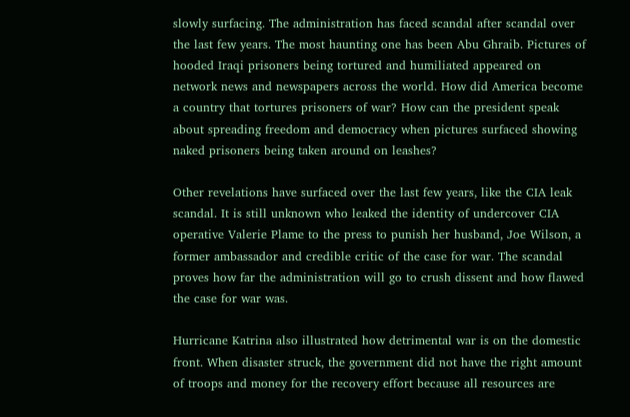slowly surfacing. The administration has faced scandal after scandal over the last few years. The most haunting one has been Abu Ghraib. Pictures of hooded Iraqi prisoners being tortured and humiliated appeared on network news and newspapers across the world. How did America become a country that tortures prisoners of war? How can the president speak about spreading freedom and democracy when pictures surfaced showing naked prisoners being taken around on leashes?

Other revelations have surfaced over the last few years, like the CIA leak scandal. It is still unknown who leaked the identity of undercover CIA operative Valerie Plame to the press to punish her husband, Joe Wilson, a former ambassador and credible critic of the case for war. The scandal proves how far the administration will go to crush dissent and how flawed the case for war was.

Hurricane Katrina also illustrated how detrimental war is on the domestic front. When disaster struck, the government did not have the right amount of troops and money for the recovery effort because all resources are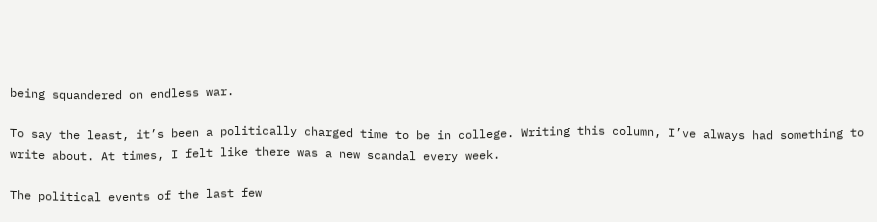being squandered on endless war.

To say the least, it’s been a politically charged time to be in college. Writing this column, I’ve always had something to write about. At times, I felt like there was a new scandal every week.

The political events of the last few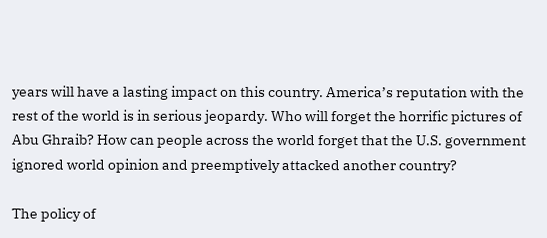years will have a lasting impact on this country. America’s reputation with the rest of the world is in serious jeopardy. Who will forget the horrific pictures of Abu Ghraib? How can people across the world forget that the U.S. government ignored world opinion and preemptively attacked another country?

The policy of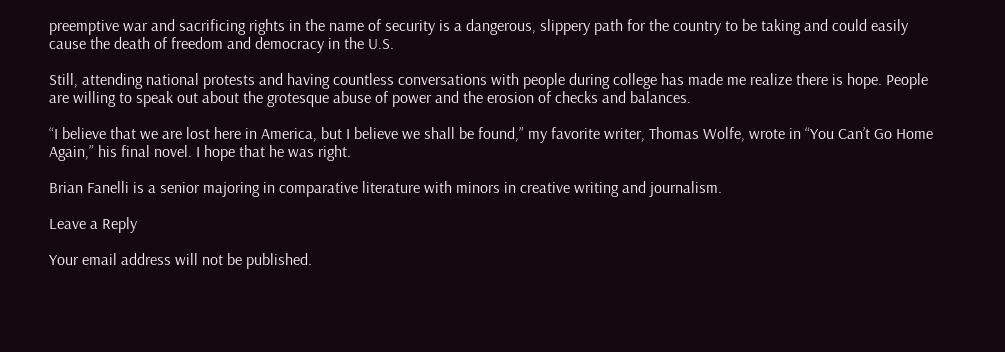preemptive war and sacrificing rights in the name of security is a dangerous, slippery path for the country to be taking and could easily cause the death of freedom and democracy in the U.S.

Still, attending national protests and having countless conversations with people during college has made me realize there is hope. People are willing to speak out about the grotesque abuse of power and the erosion of checks and balances.

“I believe that we are lost here in America, but I believe we shall be found,” my favorite writer, Thomas Wolfe, wrote in “You Can’t Go Home Again,” his final novel. I hope that he was right.

Brian Fanelli is a senior majoring in comparative literature with minors in creative writing and journalism.

Leave a Reply

Your email address will not be published.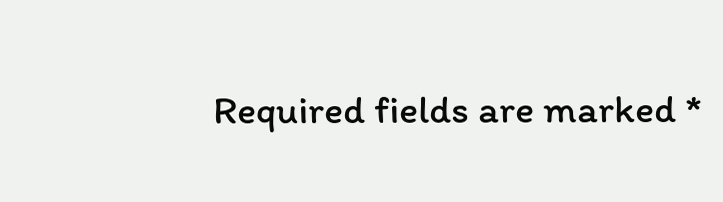Required fields are marked *